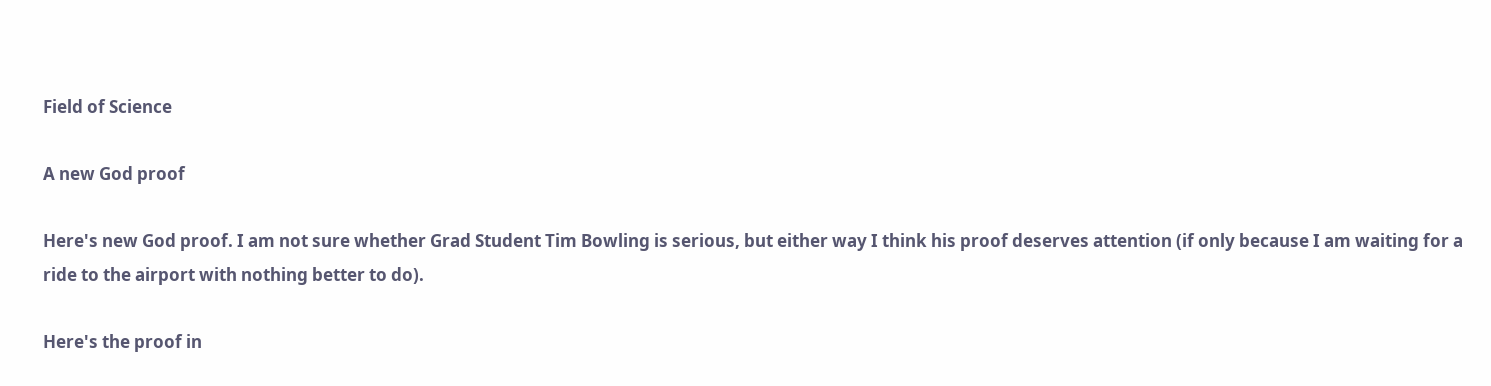Field of Science

A new God proof

Here's new God proof. I am not sure whether Grad Student Tim Bowling is serious, but either way I think his proof deserves attention (if only because I am waiting for a ride to the airport with nothing better to do).

Here's the proof in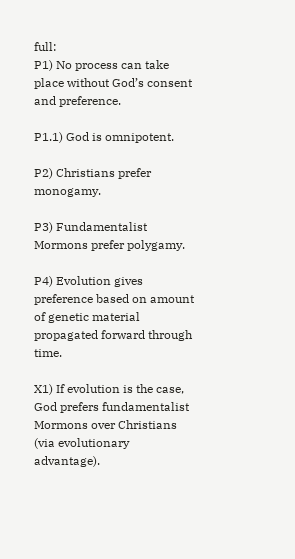full:
P1) No process can take place without God’s consent and preference.

P1.1) God is omnipotent.

P2) Christians prefer monogamy.

P3) Fundamentalist Mormons prefer polygamy.

P4) Evolution gives preference based on amount of genetic material propagated forward through time.

X1) If evolution is the case, God prefers fundamentalist Mormons over Christians (via evolutionary advantage).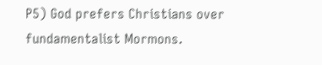P5) God prefers Christians over fundamentalist Mormons.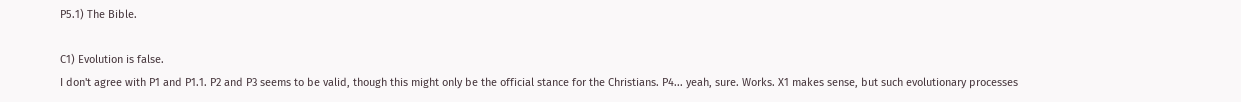P5.1) The Bible.

C1) Evolution is false.
I don't agree with P1 and P1.1. P2 and P3 seems to be valid, though this might only be the official stance for the Christians. P4... yeah, sure. Works. X1 makes sense, but such evolutionary processes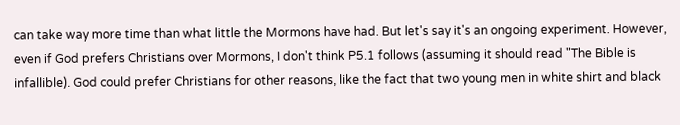can take way more time than what little the Mormons have had. But let's say it's an ongoing experiment. However, even if God prefers Christians over Mormons, I don't think P5.1 follows (assuming it should read "The Bible is infallible). God could prefer Christians for other reasons, like the fact that two young men in white shirt and black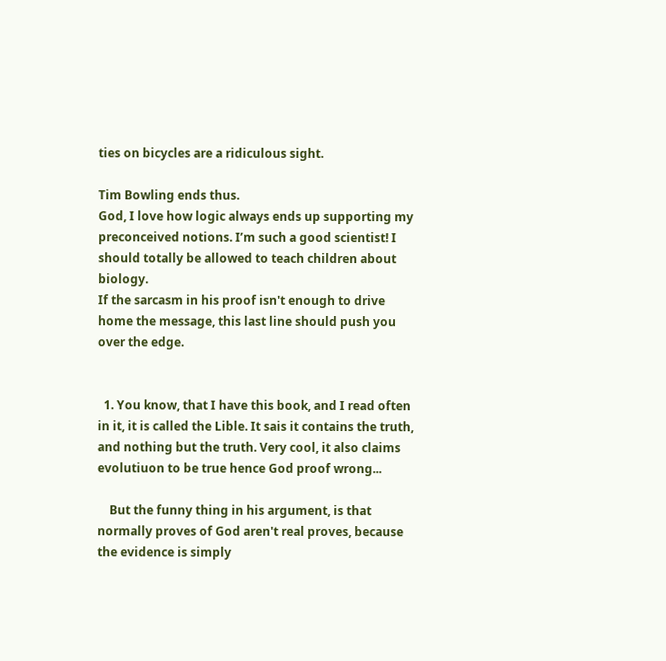ties on bicycles are a ridiculous sight.

Tim Bowling ends thus.
God, I love how logic always ends up supporting my preconceived notions. I’m such a good scientist! I should totally be allowed to teach children about biology.
If the sarcasm in his proof isn't enough to drive home the message, this last line should push you over the edge.


  1. You know, that I have this book, and I read often in it, it is called the Lible. It sais it contains the truth, and nothing but the truth. Very cool, it also claims evolutiuon to be true hence God proof wrong...

    But the funny thing in his argument, is that normally proves of God aren't real proves, because the evidence is simply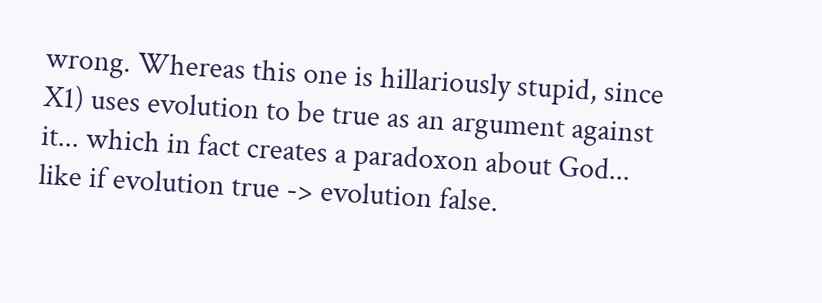wrong. Whereas this one is hillariously stupid, since X1) uses evolution to be true as an argument against it... which in fact creates a paradoxon about God... like if evolution true -> evolution false.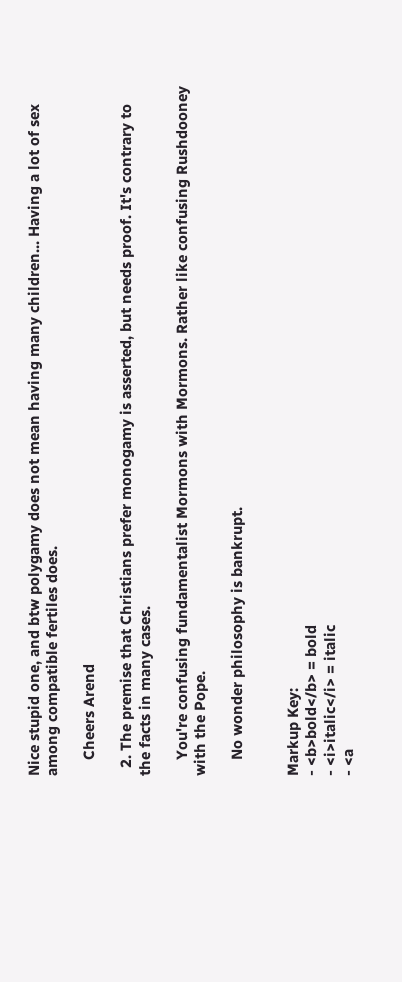Nice stupid one, and btw polygamy does not mean having many children... Having a lot of sex among compatible fertiles does.

    Cheers Arend

  2. The premise that Christians prefer monogamy is asserted, but needs proof. It's contrary to the facts in many cases.

    You're confusing fundamentalist Mormons with Mormons. Rather like confusing Rushdooney with the Pope.

    No wonder philosophy is bankrupt.


Markup Key:
- <b>bold</b> = bold
- <i>italic</i> = italic
- <a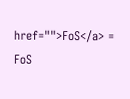href="">FoS</a> = FoS